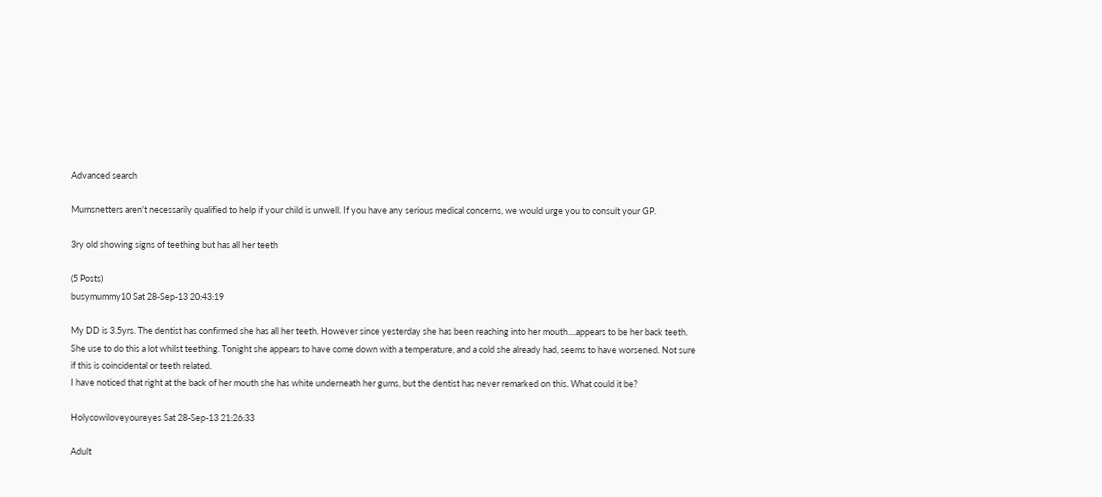Advanced search

Mumsnetters aren't necessarily qualified to help if your child is unwell. If you have any serious medical concerns, we would urge you to consult your GP.

3ry old showing signs of teething but has all her teeth

(5 Posts)
busymummy10 Sat 28-Sep-13 20:43:19

My DD is 3.5yrs. The dentist has confirmed she has all her teeth. However since yesterday she has been reaching into her mouth....appears to be her back teeth. She use to do this a lot whilst teething. Tonight she appears to have come down with a temperature, and a cold she already had, seems to have worsened. Not sure if this is coincidental or teeth related.
I have noticed that right at the back of her mouth she has white underneath her gums, but the dentist has never remarked on this. What could it be?

Holycowiloveyoureyes Sat 28-Sep-13 21:26:33

Adult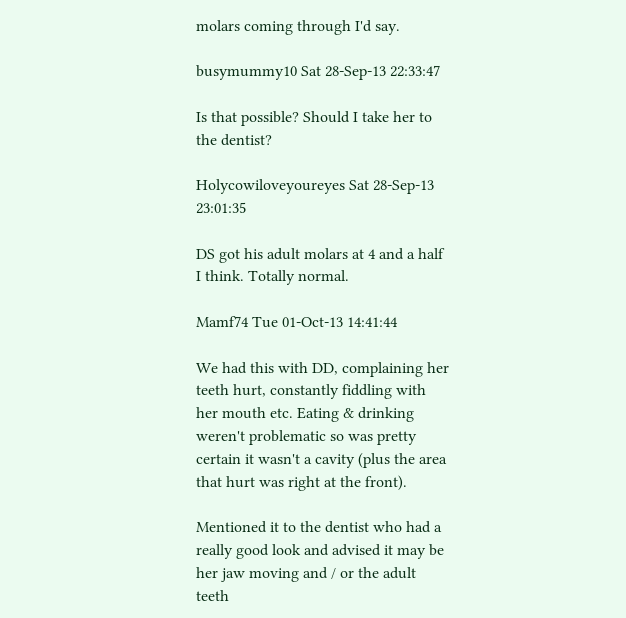molars coming through I'd say.

busymummy10 Sat 28-Sep-13 22:33:47

Is that possible? Should I take her to the dentist?

Holycowiloveyoureyes Sat 28-Sep-13 23:01:35

DS got his adult molars at 4 and a half I think. Totally normal.

Mamf74 Tue 01-Oct-13 14:41:44

We had this with DD, complaining her teeth hurt, constantly fiddling with her mouth etc. Eating & drinking weren't problematic so was pretty certain it wasn't a cavity (plus the area that hurt was right at the front).

Mentioned it to the dentist who had a really good look and advised it may be her jaw moving and / or the adult teeth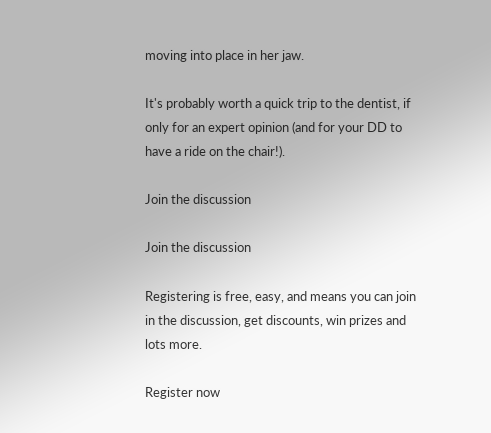moving into place in her jaw.

It's probably worth a quick trip to the dentist, if only for an expert opinion (and for your DD to have a ride on the chair!).

Join the discussion

Join the discussion

Registering is free, easy, and means you can join in the discussion, get discounts, win prizes and lots more.

Register now